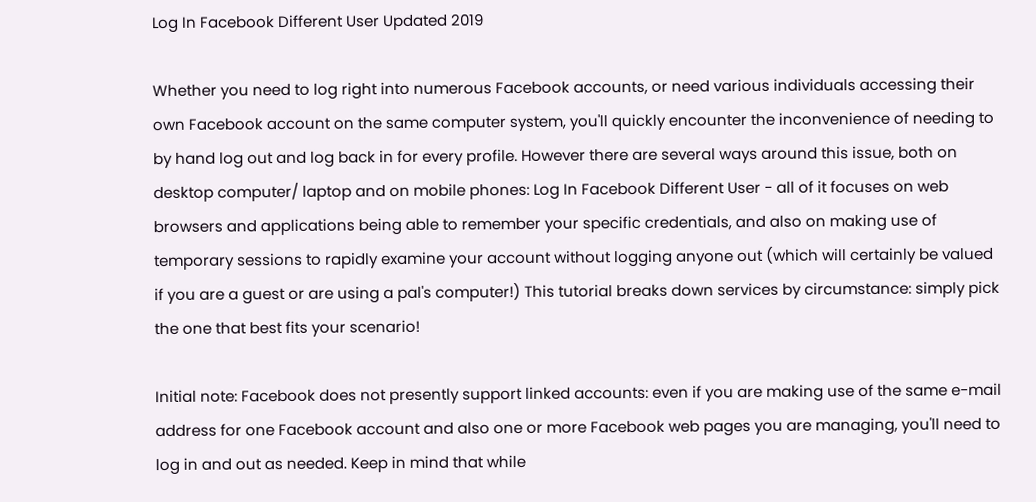Log In Facebook Different User Updated 2019

Whether you need to log right into numerous Facebook accounts, or need various individuals accessing their own Facebook account on the same computer system, you'll quickly encounter the inconvenience of needing to by hand log out and log back in for every profile. However there are several ways around this issue, both on desktop computer/ laptop and on mobile phones: Log In Facebook Different User - all of it focuses on web browsers and applications being able to remember your specific credentials, and also on making use of temporary sessions to rapidly examine your account without logging anyone out (which will certainly be valued if you are a guest or are using a pal's computer!) This tutorial breaks down services by circumstance: simply pick the one that best fits your scenario!

Initial note: Facebook does not presently support linked accounts: even if you are making use of the same e-mail address for one Facebook account and also one or more Facebook web pages you are managing, you'll need to log in and out as needed. Keep in mind that while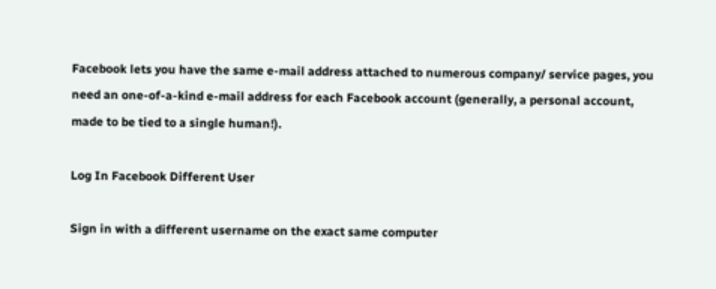Facebook lets you have the same e-mail address attached to numerous company/ service pages, you need an one-of-a-kind e-mail address for each Facebook account (generally, a personal account, made to be tied to a single human!).

Log In Facebook Different User

Sign in with a different username on the exact same computer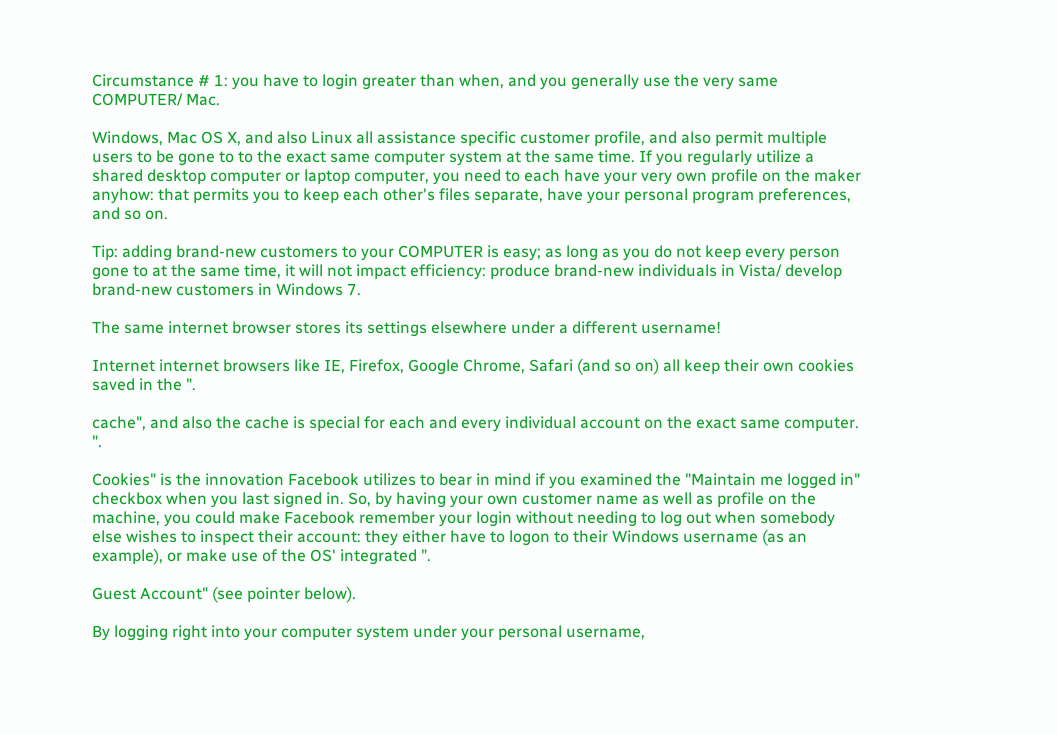Circumstance # 1: you have to login greater than when, and you generally use the very same COMPUTER/ Mac.

Windows, Mac OS X, and also Linux all assistance specific customer profile, and also permit multiple users to be gone to to the exact same computer system at the same time. If you regularly utilize a shared desktop computer or laptop computer, you need to each have your very own profile on the maker anyhow: that permits you to keep each other's files separate, have your personal program preferences, and so on.

Tip: adding brand-new customers to your COMPUTER is easy; as long as you do not keep every person gone to at the same time, it will not impact efficiency: produce brand-new individuals in Vista/ develop brand-new customers in Windows 7.

The same internet browser stores its settings elsewhere under a different username!

Internet internet browsers like IE, Firefox, Google Chrome, Safari (and so on) all keep their own cookies saved in the ".

cache", and also the cache is special for each and every individual account on the exact same computer. ".

Cookies" is the innovation Facebook utilizes to bear in mind if you examined the "Maintain me logged in" checkbox when you last signed in. So, by having your own customer name as well as profile on the machine, you could make Facebook remember your login without needing to log out when somebody else wishes to inspect their account: they either have to logon to their Windows username (as an example), or make use of the OS' integrated ".

Guest Account" (see pointer below).

By logging right into your computer system under your personal username,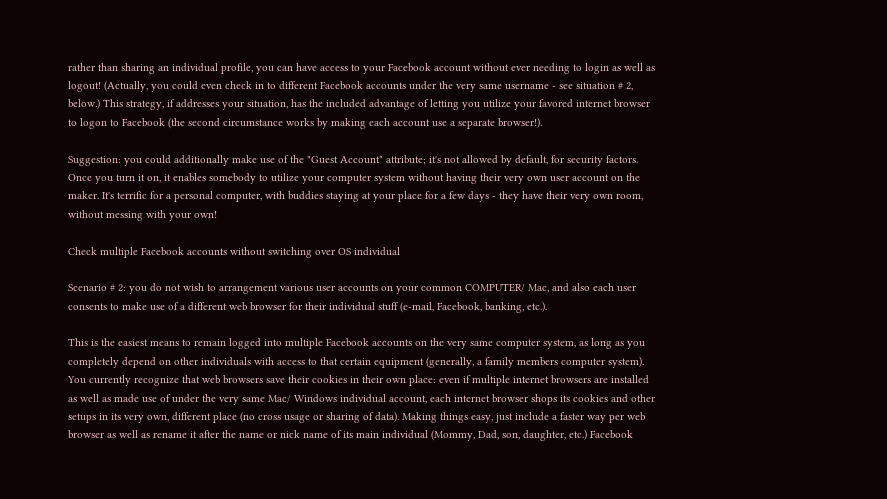rather than sharing an individual profile, you can have access to your Facebook account without ever needing to login as well as logout! (Actually, you could even check in to different Facebook accounts under the very same username - see situation # 2, below.) This strategy, if addresses your situation, has the included advantage of letting you utilize your favored internet browser to logon to Facebook (the second circumstance works by making each account use a separate browser!).

Suggestion: you could additionally make use of the "Guest Account" attribute; it's not allowed by default, for security factors. Once you turn it on, it enables somebody to utilize your computer system without having their very own user account on the maker. It's terrific for a personal computer, with buddies staying at your place for a few days - they have their very own room, without messing with your own!

Check multiple Facebook accounts without switching over OS individual

Scenario # 2: you do not wish to arrangement various user accounts on your common COMPUTER/ Mac, and also each user consents to make use of a different web browser for their individual stuff (e-mail, Facebook, banking, etc.).

This is the easiest means to remain logged into multiple Facebook accounts on the very same computer system, as long as you completely depend on other individuals with access to that certain equipment (generally, a family members computer system). You currently recognize that web browsers save their cookies in their own place: even if multiple internet browsers are installed as well as made use of under the very same Mac/ Windows individual account, each internet browser shops its cookies and other setups in its very own, different place (no cross usage or sharing of data). Making things easy, just include a faster way per web browser as well as rename it after the name or nick name of its main individual (Mommy, Dad, son, daughter, etc.) Facebook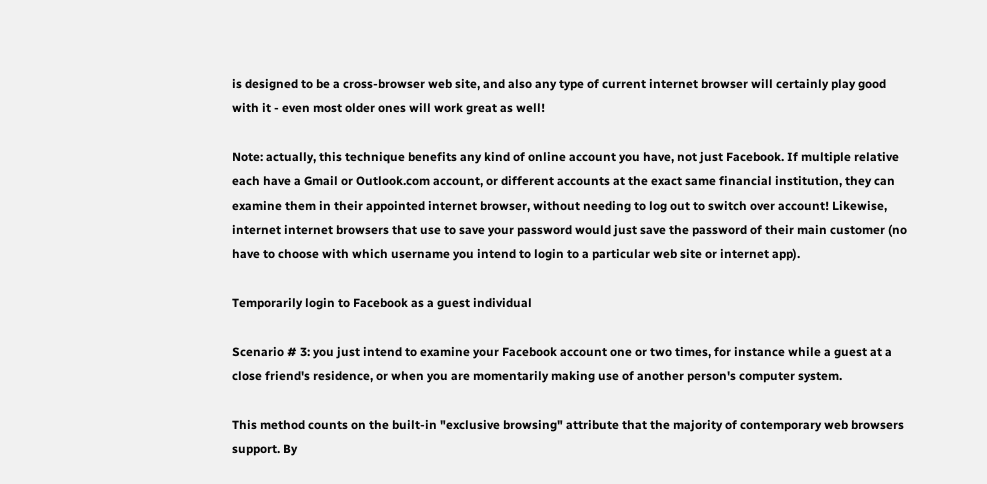is designed to be a cross-browser web site, and also any type of current internet browser will certainly play good with it - even most older ones will work great as well!

Note: actually, this technique benefits any kind of online account you have, not just Facebook. If multiple relative each have a Gmail or Outlook.com account, or different accounts at the exact same financial institution, they can examine them in their appointed internet browser, without needing to log out to switch over account! Likewise, internet internet browsers that use to save your password would just save the password of their main customer (no have to choose with which username you intend to login to a particular web site or internet app).

Temporarily login to Facebook as a guest individual

Scenario # 3: you just intend to examine your Facebook account one or two times, for instance while a guest at a close friend's residence, or when you are momentarily making use of another person's computer system.

This method counts on the built-in "exclusive browsing" attribute that the majority of contemporary web browsers support. By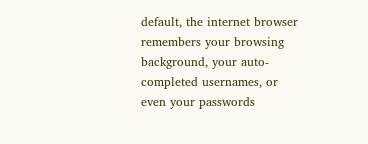default, the internet browser remembers your browsing background, your auto-completed usernames, or even your passwords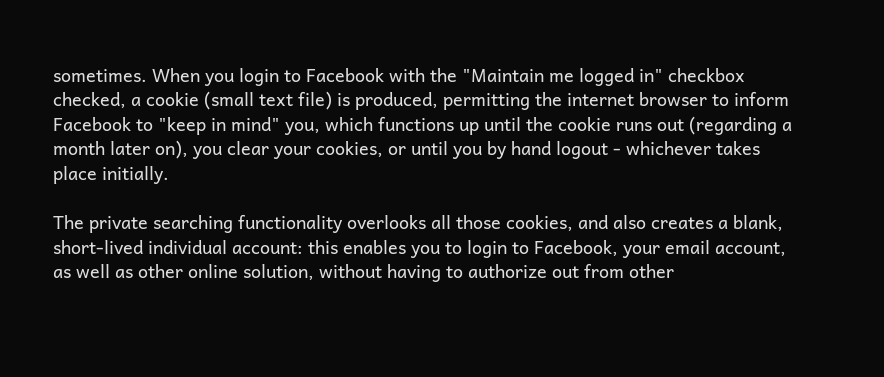sometimes. When you login to Facebook with the "Maintain me logged in" checkbox checked, a cookie (small text file) is produced, permitting the internet browser to inform Facebook to "keep in mind" you, which functions up until the cookie runs out (regarding a month later on), you clear your cookies, or until you by hand logout - whichever takes place initially.

The private searching functionality overlooks all those cookies, and also creates a blank, short-lived individual account: this enables you to login to Facebook, your email account, as well as other online solution, without having to authorize out from other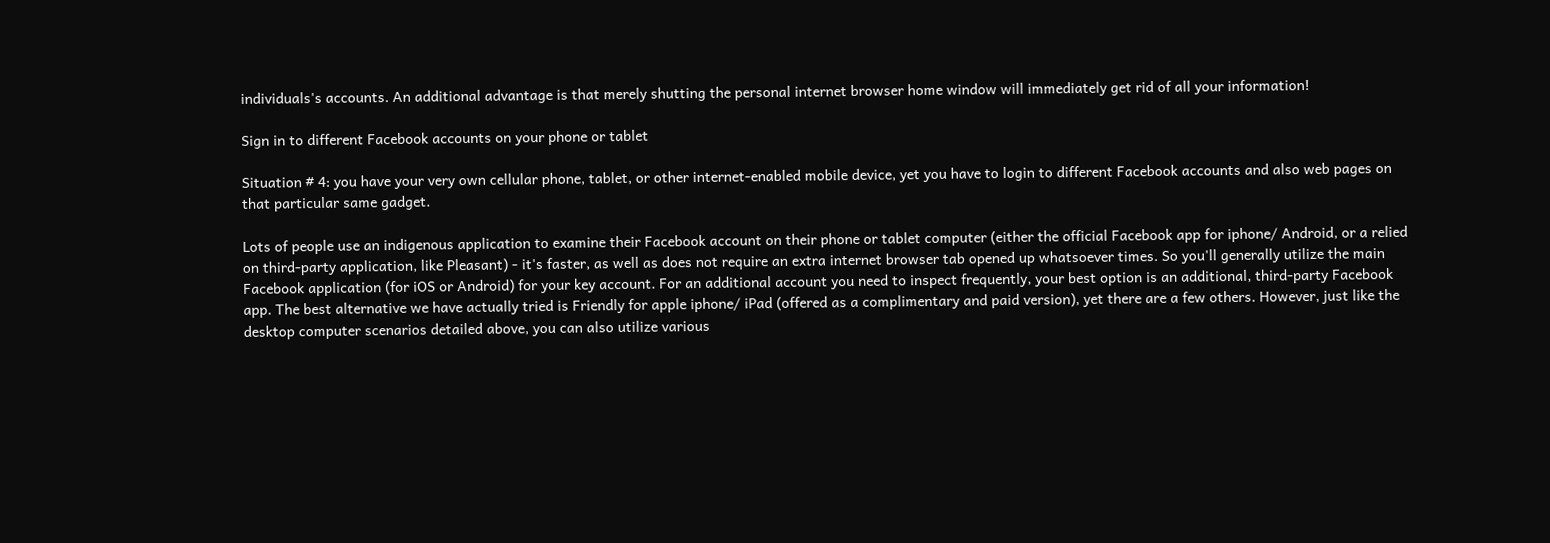individuals's accounts. An additional advantage is that merely shutting the personal internet browser home window will immediately get rid of all your information!

Sign in to different Facebook accounts on your phone or tablet

Situation # 4: you have your very own cellular phone, tablet, or other internet-enabled mobile device, yet you have to login to different Facebook accounts and also web pages on that particular same gadget.

Lots of people use an indigenous application to examine their Facebook account on their phone or tablet computer (either the official Facebook app for iphone/ Android, or a relied on third-party application, like Pleasant) - it's faster, as well as does not require an extra internet browser tab opened up whatsoever times. So you'll generally utilize the main Facebook application (for iOS or Android) for your key account. For an additional account you need to inspect frequently, your best option is an additional, third-party Facebook app. The best alternative we have actually tried is Friendly for apple iphone/ iPad (offered as a complimentary and paid version), yet there are a few others. However, just like the desktop computer scenarios detailed above, you can also utilize various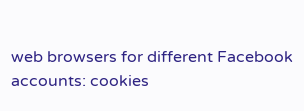web browsers for different Facebook accounts: cookies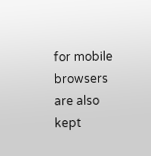for mobile browsers are also kept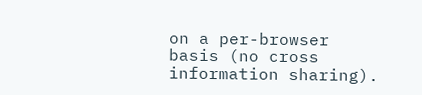on a per-browser basis (no cross information sharing).